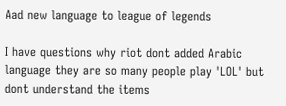Aad new language to league of legends

I have questions why riot dont added Arabic language they are so many people play 'LOL' but dont understand the items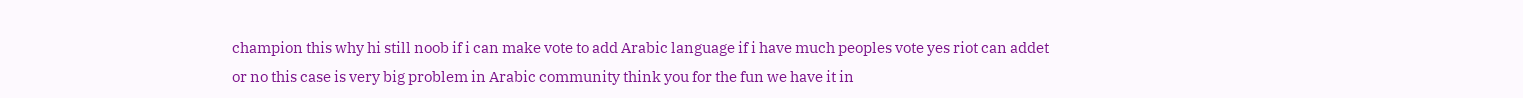champion this why hi still noob if i can make vote to add Arabic language if i have much peoples vote yes riot can addet or no this case is very big problem in Arabic community think you for the fun we have it in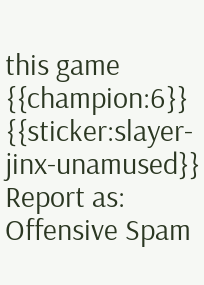this game {{champion:6}} {{sticker:slayer-jinx-unamused}}
Report as:
Offensive Spam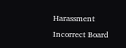Harassment Incorrect Board